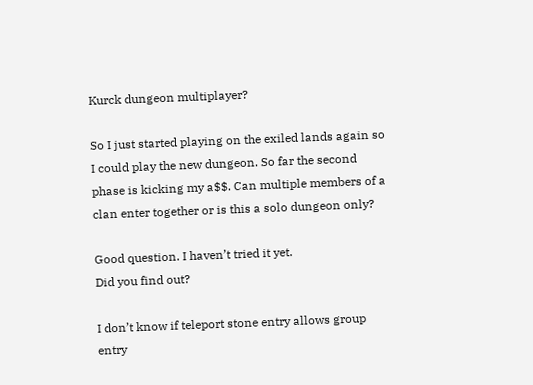Kurck dungeon multiplayer?

So I just started playing on the exiled lands again so I could play the new dungeon. So far the second phase is kicking my a$$. Can multiple members of a clan enter together or is this a solo dungeon only?

Good question. I haven’t tried it yet.
Did you find out?

I don’t know if teleport stone entry allows group entry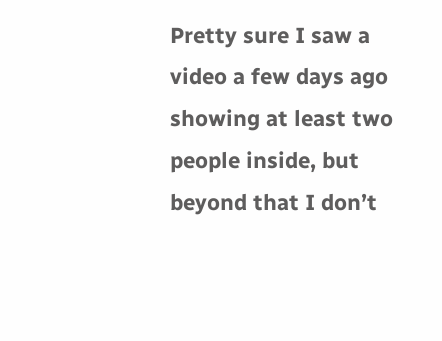Pretty sure I saw a video a few days ago showing at least two people inside, but beyond that I don’t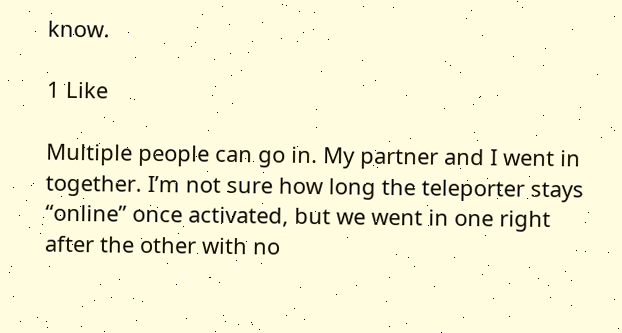know.

1 Like

Multiple people can go in. My partner and I went in together. I’m not sure how long the teleporter stays “online” once activated, but we went in one right after the other with no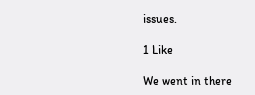issues.

1 Like

We went in there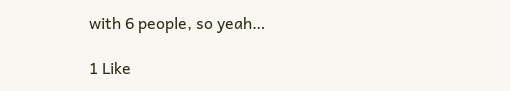with 6 people, so yeah…

1 Like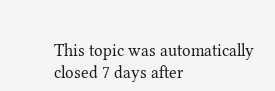This topic was automatically closed 7 days after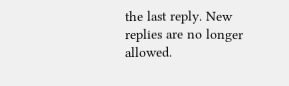the last reply. New replies are no longer allowed.